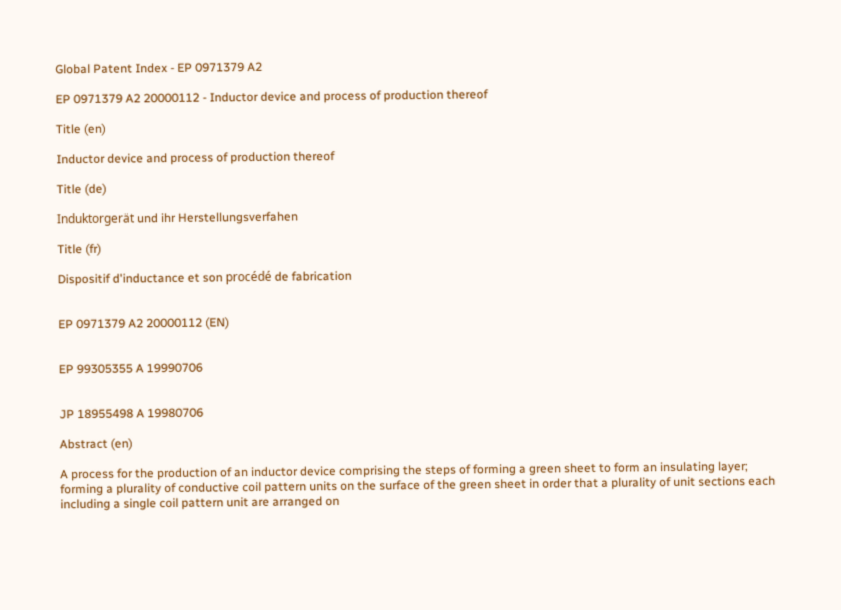Global Patent Index - EP 0971379 A2

EP 0971379 A2 20000112 - Inductor device and process of production thereof

Title (en)

Inductor device and process of production thereof

Title (de)

Induktorgerät und ihr Herstellungsverfahen

Title (fr)

Dispositif d'inductance et son procédé de fabrication


EP 0971379 A2 20000112 (EN)


EP 99305355 A 19990706


JP 18955498 A 19980706

Abstract (en)

A process for the production of an inductor device comprising the steps of forming a green sheet to form an insulating layer; forming a plurality of conductive coil pattern units on the surface of the green sheet in order that a plurality of unit sections each including a single coil pattern unit are arranged on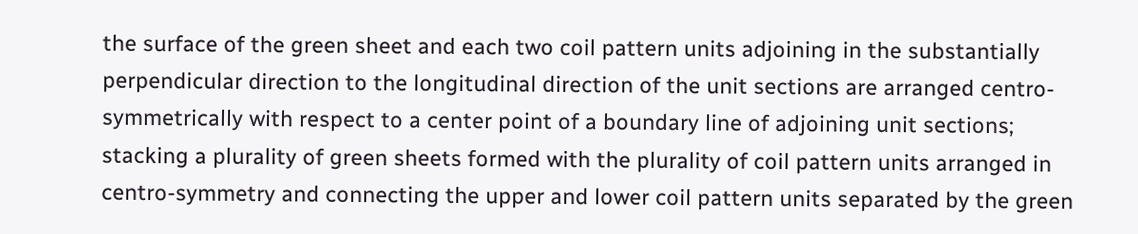the surface of the green sheet and each two coil pattern units adjoining in the substantially perpendicular direction to the longitudinal direction of the unit sections are arranged centro-symmetrically with respect to a center point of a boundary line of adjoining unit sections; stacking a plurality of green sheets formed with the plurality of coil pattern units arranged in centro-symmetry and connecting the upper and lower coil pattern units separated by the green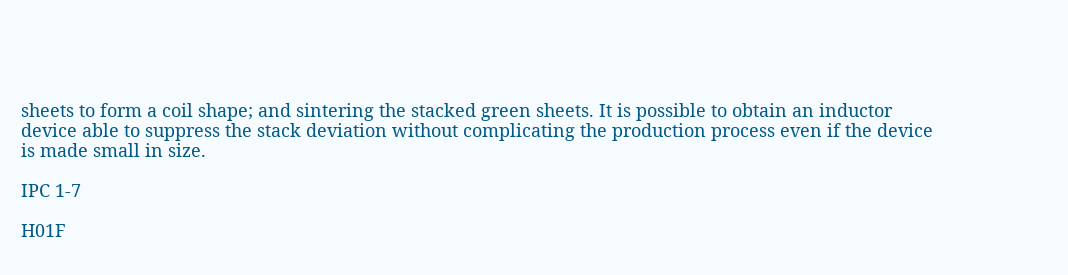sheets to form a coil shape; and sintering the stacked green sheets. It is possible to obtain an inductor device able to suppress the stack deviation without complicating the production process even if the device is made small in size.

IPC 1-7

H01F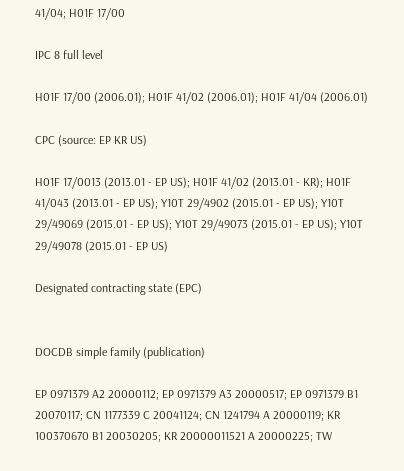41/04; H01F 17/00

IPC 8 full level

H01F 17/00 (2006.01); H01F 41/02 (2006.01); H01F 41/04 (2006.01)

CPC (source: EP KR US)

H01F 17/0013 (2013.01 - EP US); H01F 41/02 (2013.01 - KR); H01F 41/043 (2013.01 - EP US); Y10T 29/4902 (2015.01 - EP US); Y10T 29/49069 (2015.01 - EP US); Y10T 29/49073 (2015.01 - EP US); Y10T 29/49078 (2015.01 - EP US)

Designated contracting state (EPC)


DOCDB simple family (publication)

EP 0971379 A2 20000112; EP 0971379 A3 20000517; EP 0971379 B1 20070117; CN 1177339 C 20041124; CN 1241794 A 20000119; KR 100370670 B1 20030205; KR 20000011521 A 20000225; TW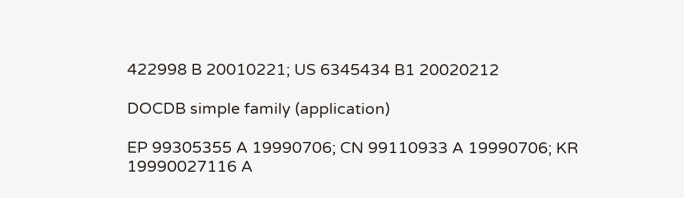422998 B 20010221; US 6345434 B1 20020212

DOCDB simple family (application)

EP 99305355 A 19990706; CN 99110933 A 19990706; KR 19990027116 A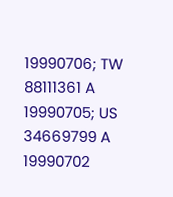19990706; TW 88111361 A 19990705; US 34669799 A 19990702